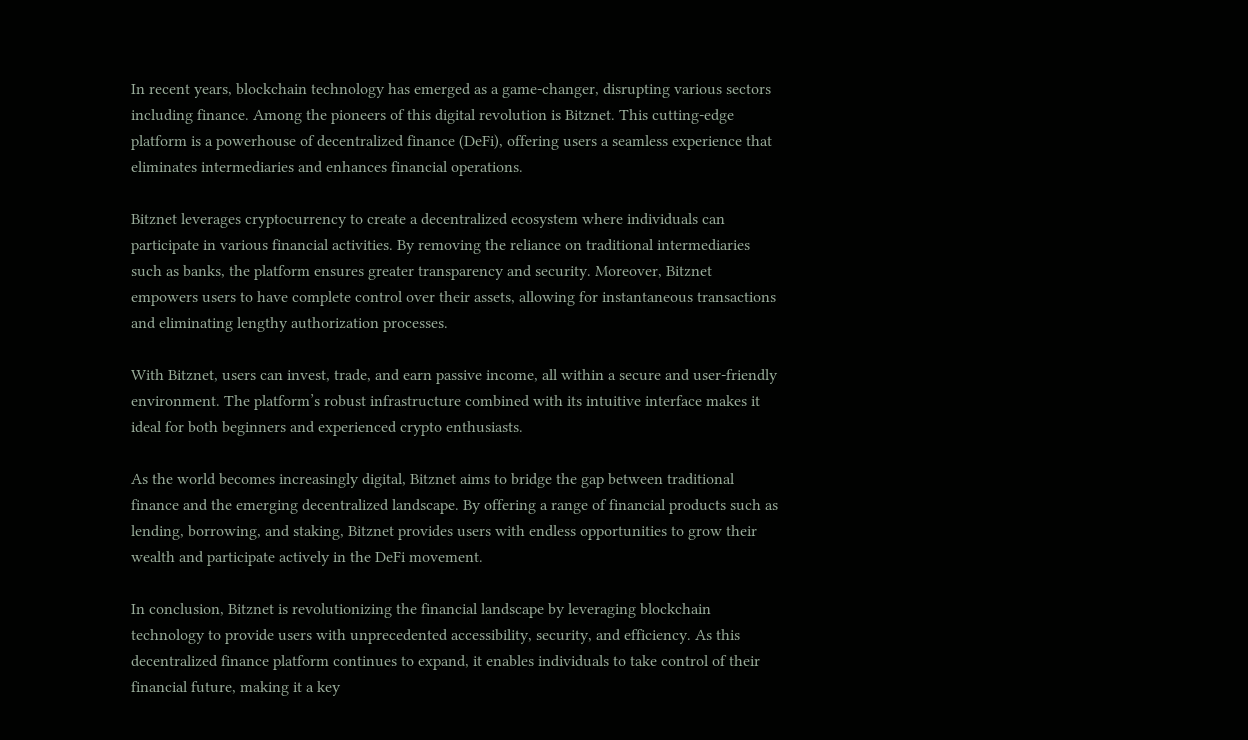In recent years, blockchain technology has emerged as a game-changer, disrupting various sectors including finance. Among the pioneers of this digital revolution is Bitznet. This cutting-edge platform is a powerhouse of decentralized finance (DeFi), offering users a seamless experience that eliminates intermediaries and enhances financial operations.

Bitznet leverages cryptocurrency to create a decentralized ecosystem where individuals can participate in various financial activities. By removing the reliance on traditional intermediaries such as banks, the platform ensures greater transparency and security. Moreover, Bitznet empowers users to have complete control over their assets, allowing for instantaneous transactions and eliminating lengthy authorization processes.

With Bitznet, users can invest, trade, and earn passive income, all within a secure and user-friendly environment. The platform’s robust infrastructure combined with its intuitive interface makes it ideal for both beginners and experienced crypto enthusiasts.

As the world becomes increasingly digital, Bitznet aims to bridge the gap between traditional finance and the emerging decentralized landscape. By offering a range of financial products such as lending, borrowing, and staking, Bitznet provides users with endless opportunities to grow their wealth and participate actively in the DeFi movement.

In conclusion, Bitznet is revolutionizing the financial landscape by leveraging blockchain technology to provide users with unprecedented accessibility, security, and efficiency. As this decentralized finance platform continues to expand, it enables individuals to take control of their financial future, making it a key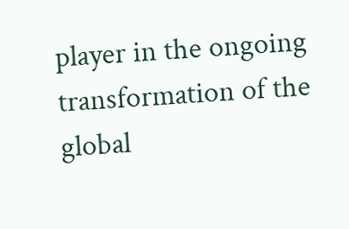player in the ongoing transformation of the global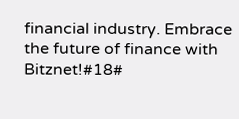financial industry. Embrace the future of finance with Bitznet!#18#